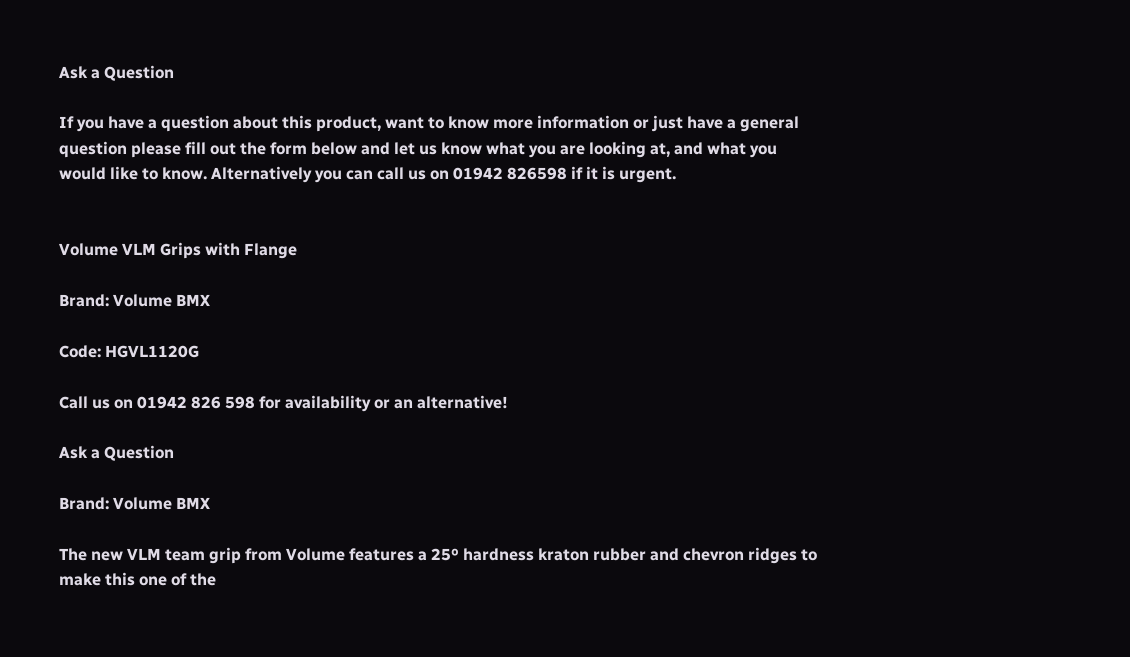Ask a Question

If you have a question about this product, want to know more information or just have a general question please fill out the form below and let us know what you are looking at, and what you would like to know. Alternatively you can call us on 01942 826598 if it is urgent.


Volume VLM Grips with Flange

Brand: Volume BMX

Code: HGVL1120G

Call us on 01942 826 598 for availability or an alternative!

Ask a Question

Brand: Volume BMX

The new VLM team grip from Volume features a 25º hardness kraton rubber and chevron ridges to make this one of the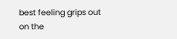best feeling grips out on the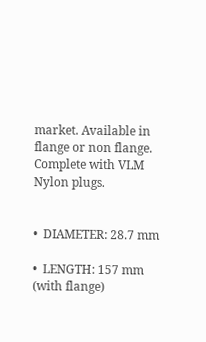market. Available in flange or non flange. Complete with VLM Nylon plugs.


•  DIAMETER: 28.7 mm

•  LENGTH: 157 mm (with flange)